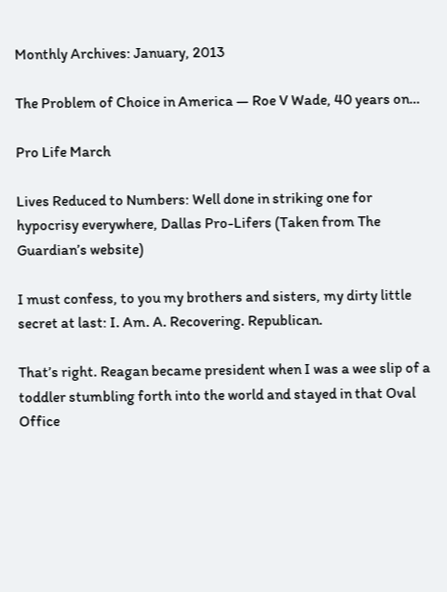Monthly Archives: January, 2013

The Problem of Choice in America — Roe V Wade, 40 years on…

Pro Life March

Lives Reduced to Numbers: Well done in striking one for hypocrisy everywhere, Dallas Pro-Lifers (Taken from The Guardian’s website)

I must confess, to you my brothers and sisters, my dirty little secret at last: I. Am. A. Recovering. Republican.

That’s right. Reagan became president when I was a wee slip of a toddler stumbling forth into the world and stayed in that Oval Office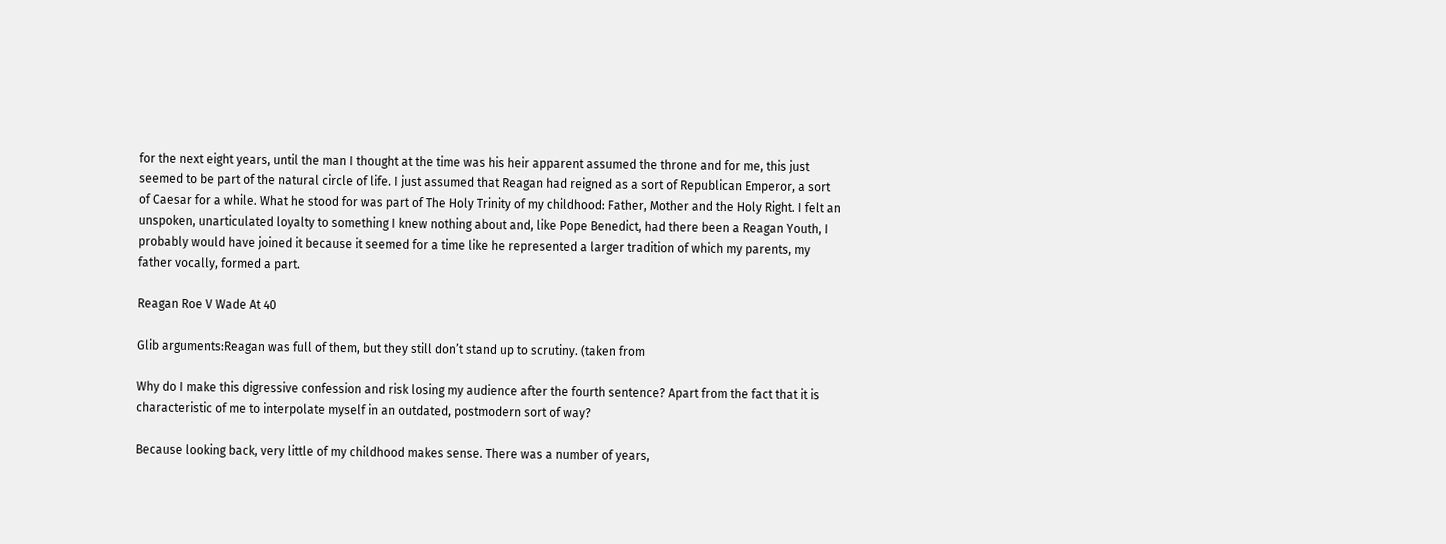for the next eight years, until the man I thought at the time was his heir apparent assumed the throne and for me, this just seemed to be part of the natural circle of life. I just assumed that Reagan had reigned as a sort of Republican Emperor, a sort of Caesar for a while. What he stood for was part of The Holy Trinity of my childhood: Father, Mother and the Holy Right. I felt an unspoken, unarticulated loyalty to something I knew nothing about and, like Pope Benedict, had there been a Reagan Youth, I probably would have joined it because it seemed for a time like he represented a larger tradition of which my parents, my father vocally, formed a part.

Reagan Roe V Wade At 40

Glib arguments:Reagan was full of them, but they still don’t stand up to scrutiny. (taken from

Why do I make this digressive confession and risk losing my audience after the fourth sentence? Apart from the fact that it is characteristic of me to interpolate myself in an outdated, postmodern sort of way?

Because looking back, very little of my childhood makes sense. There was a number of years,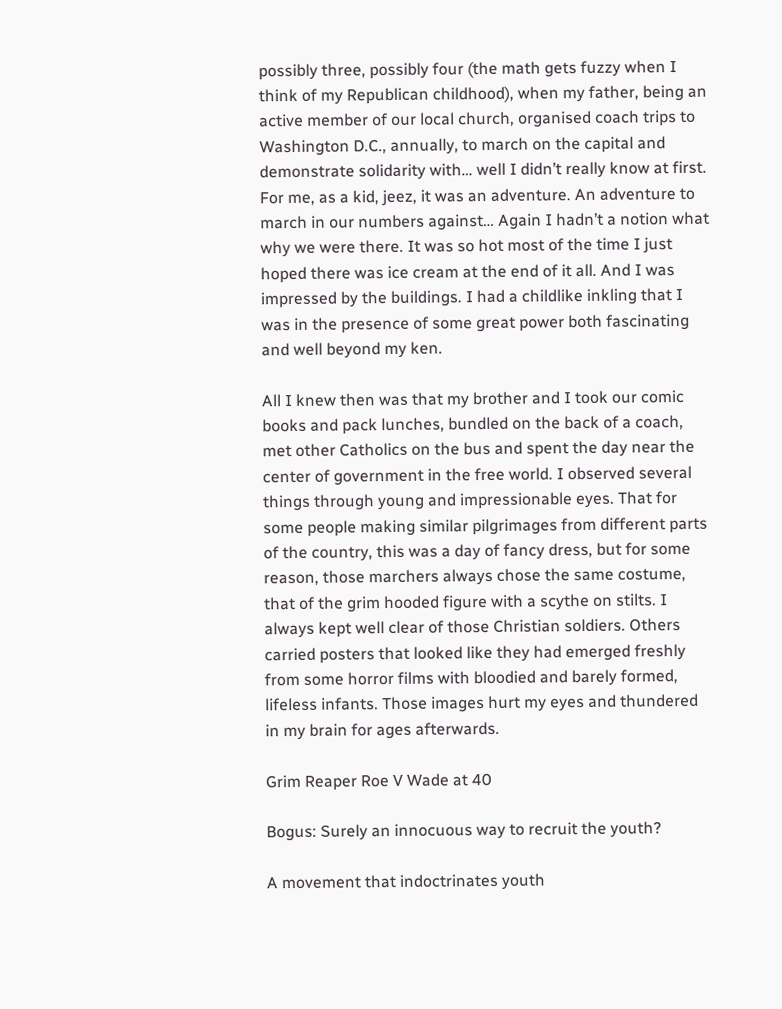possibly three, possibly four (the math gets fuzzy when I think of my Republican childhood), when my father, being an active member of our local church, organised coach trips to Washington D.C., annually, to march on the capital and demonstrate solidarity with… well I didn’t really know at first. For me, as a kid, jeez, it was an adventure. An adventure to march in our numbers against… Again I hadn’t a notion what why we were there. It was so hot most of the time I just hoped there was ice cream at the end of it all. And I was impressed by the buildings. I had a childlike inkling that I was in the presence of some great power both fascinating and well beyond my ken.

All I knew then was that my brother and I took our comic books and pack lunches, bundled on the back of a coach, met other Catholics on the bus and spent the day near the center of government in the free world. I observed several things through young and impressionable eyes. That for some people making similar pilgrimages from different parts of the country, this was a day of fancy dress, but for some reason, those marchers always chose the same costume, that of the grim hooded figure with a scythe on stilts. I always kept well clear of those Christian soldiers. Others carried posters that looked like they had emerged freshly from some horror films with bloodied and barely formed, lifeless infants. Those images hurt my eyes and thundered in my brain for ages afterwards.

Grim Reaper Roe V Wade at 40

Bogus: Surely an innocuous way to recruit the youth?

A movement that indoctrinates youth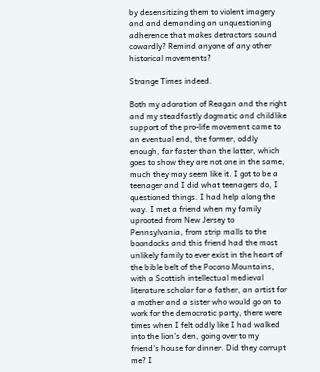by desensitizing them to violent imagery and and demanding an unquestioning adherence that makes detractors sound cowardly? Remind anyone of any other historical movements?

Strange Times indeed.

Both my adoration of Reagan and the right and my steadfastly dogmatic and childlike support of the pro-life movement came to an eventual end, the former, oddly enough, far faster than the latter, which goes to show they are not one in the same, much they may seem like it. I got to be a teenager and I did what teenagers do, I questioned things. I had help along the way. I met a friend when my family uprooted from New Jersey to Pennsylvania, from strip malls to the boondocks and this friend had the most unlikely family to ever exist in the heart of the bible belt of the Pocono Mountains, with a Scottish intellectual medieval literature scholar for a father, an artist for a mother and a sister who would go on to work for the democratic party, there were times when I felt oddly like I had walked into the lion’s den, going over to my friend’s house for dinner. Did they corrupt me? I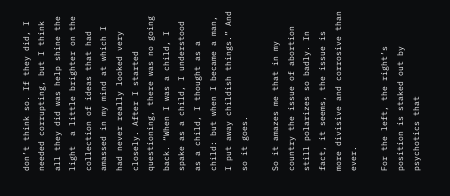don’t think so. If they did, I needed corrupting, but I think all they did was help shine the light  a little brighter on the collection of ideas that had amassed in my mind at which I had never really looked very closely. After I started questioning, there was no going back. “When I was a child, I spake as a child, I understood as a child, I thought as a child: but when I became a man, I put away childish things.” And so it goes.

So it amazes me that in my country the issue of abortion still polarizes so badly. In fact, it seems, the issue is more divisive and corrosive than ever.

For the left, the right’s position is staked out by psychotics that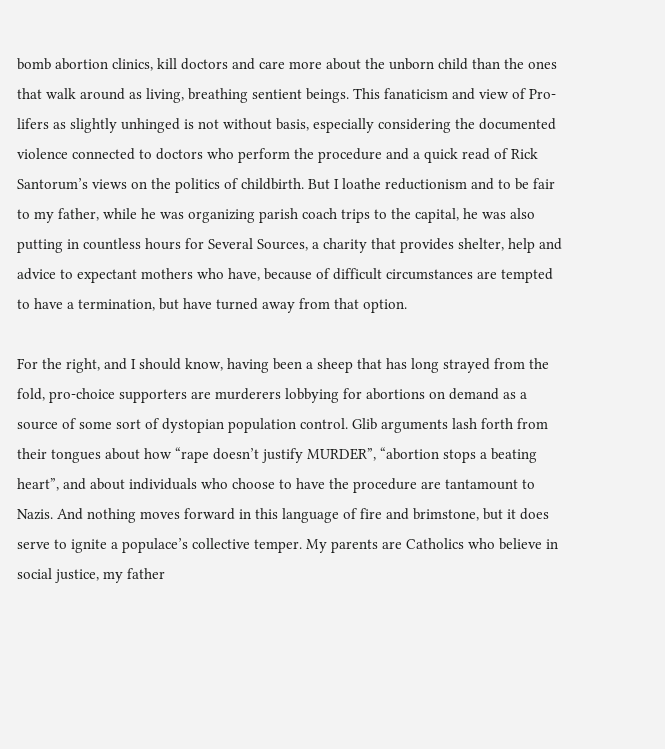bomb abortion clinics, kill doctors and care more about the unborn child than the ones that walk around as living, breathing sentient beings. This fanaticism and view of Pro-lifers as slightly unhinged is not without basis, especially considering the documented violence connected to doctors who perform the procedure and a quick read of Rick Santorum’s views on the politics of childbirth. But I loathe reductionism and to be fair to my father, while he was organizing parish coach trips to the capital, he was also putting in countless hours for Several Sources, a charity that provides shelter, help and advice to expectant mothers who have, because of difficult circumstances are tempted to have a termination, but have turned away from that option.

For the right, and I should know, having been a sheep that has long strayed from the fold, pro-choice supporters are murderers lobbying for abortions on demand as a source of some sort of dystopian population control. Glib arguments lash forth from their tongues about how “rape doesn’t justify MURDER”, “abortion stops a beating heart”, and about individuals who choose to have the procedure are tantamount to Nazis. And nothing moves forward in this language of fire and brimstone, but it does serve to ignite a populace’s collective temper. My parents are Catholics who believe in social justice, my father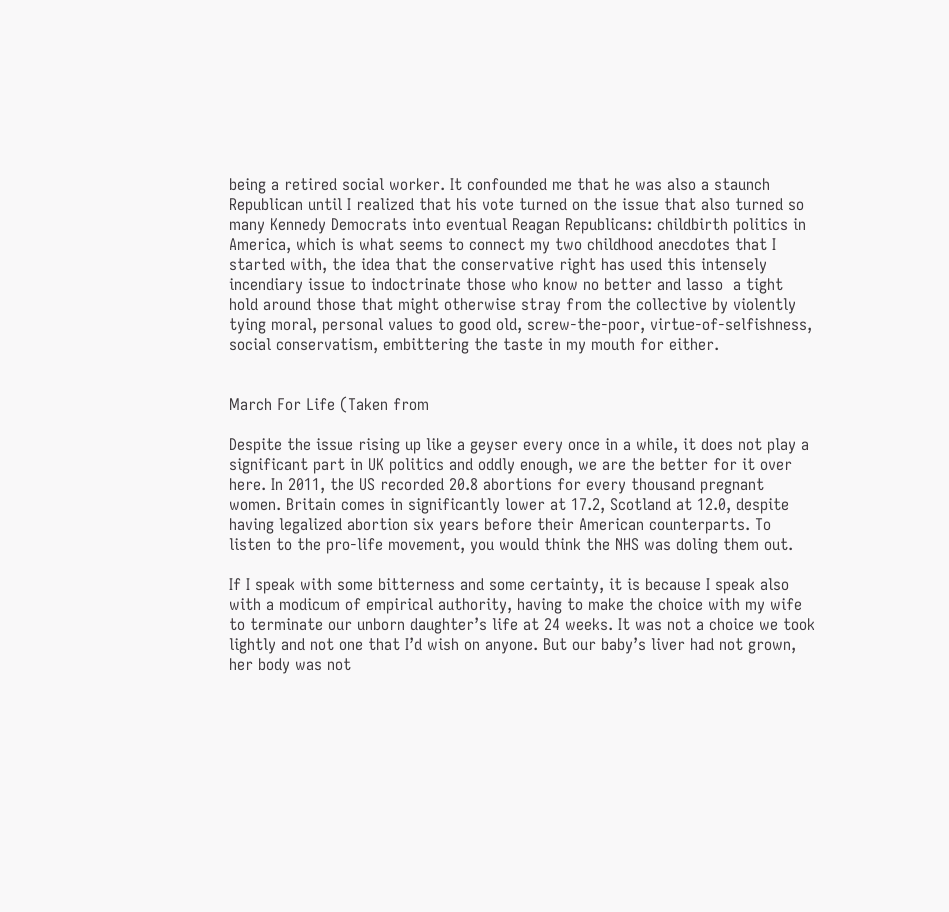being a retired social worker. It confounded me that he was also a staunch Republican until I realized that his vote turned on the issue that also turned so many Kennedy Democrats into eventual Reagan Republicans: childbirth politics in America, which is what seems to connect my two childhood anecdotes that I started with, the idea that the conservative right has used this intensely incendiary issue to indoctrinate those who know no better and lasso  a tight hold around those that might otherwise stray from the collective by violently tying moral, personal values to good old, screw-the-poor, virtue-of-selfishness, social conservatism, embittering the taste in my mouth for either.


March For Life (Taken from

Despite the issue rising up like a geyser every once in a while, it does not play a significant part in UK politics and oddly enough, we are the better for it over here. In 2011, the US recorded 20.8 abortions for every thousand pregnant women. Britain comes in significantly lower at 17.2, Scotland at 12.0, despite having legalized abortion six years before their American counterparts. To listen to the pro-life movement, you would think the NHS was doling them out.

If I speak with some bitterness and some certainty, it is because I speak also with a modicum of empirical authority, having to make the choice with my wife to terminate our unborn daughter’s life at 24 weeks. It was not a choice we took lightly and not one that I’d wish on anyone. But our baby’s liver had not grown, her body was not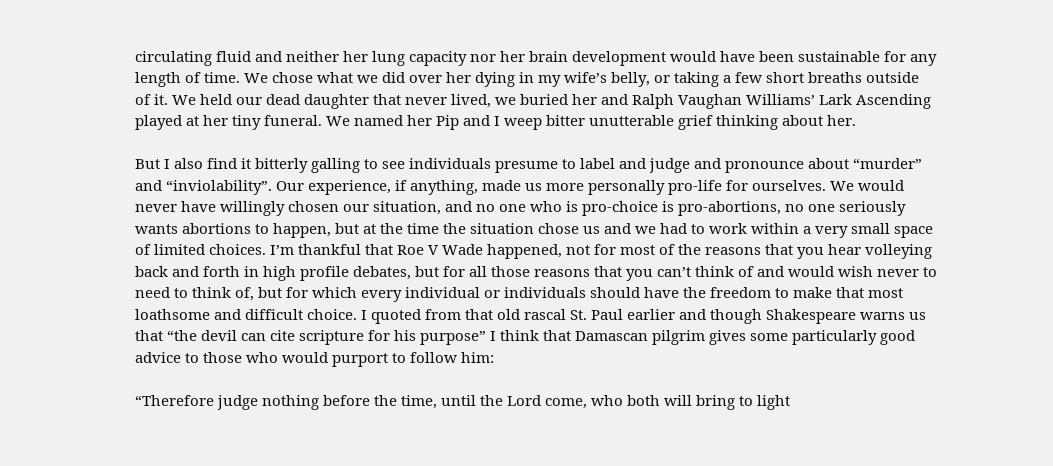circulating fluid and neither her lung capacity nor her brain development would have been sustainable for any length of time. We chose what we did over her dying in my wife’s belly, or taking a few short breaths outside of it. We held our dead daughter that never lived, we buried her and Ralph Vaughan Williams’ Lark Ascending played at her tiny funeral. We named her Pip and I weep bitter unutterable grief thinking about her.

But I also find it bitterly galling to see individuals presume to label and judge and pronounce about “murder” and “inviolability”. Our experience, if anything, made us more personally pro-life for ourselves. We would never have willingly chosen our situation, and no one who is pro-choice is pro-abortions, no one seriously wants abortions to happen, but at the time the situation chose us and we had to work within a very small space of limited choices. I’m thankful that Roe V Wade happened, not for most of the reasons that you hear volleying back and forth in high profile debates, but for all those reasons that you can’t think of and would wish never to need to think of, but for which every individual or individuals should have the freedom to make that most loathsome and difficult choice. I quoted from that old rascal St. Paul earlier and though Shakespeare warns us that “the devil can cite scripture for his purpose” I think that Damascan pilgrim gives some particularly good advice to those who would purport to follow him:

“Therefore judge nothing before the time, until the Lord come, who both will bring to light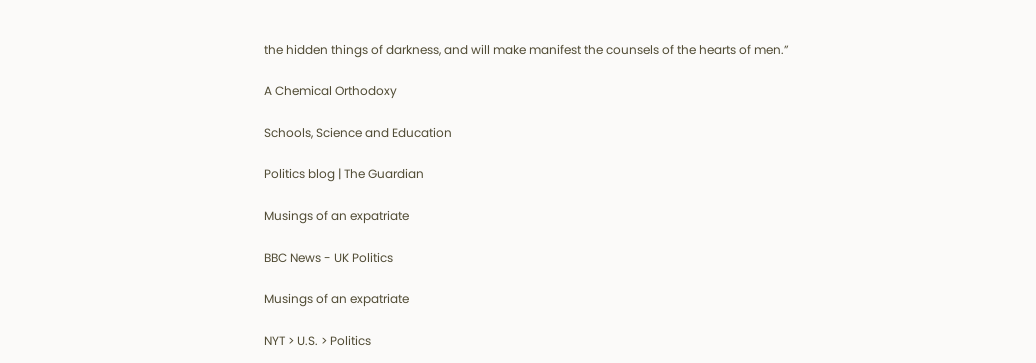the hidden things of darkness, and will make manifest the counsels of the hearts of men.”

A Chemical Orthodoxy

Schools, Science and Education

Politics blog | The Guardian

Musings of an expatriate

BBC News - UK Politics

Musings of an expatriate

NYT > U.S. > Politics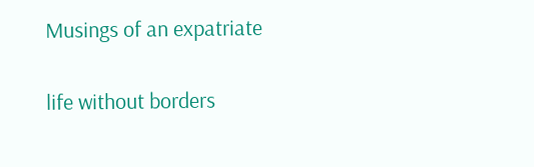Musings of an expatriate


life without borders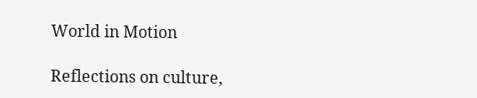World in Motion

Reflections on culture,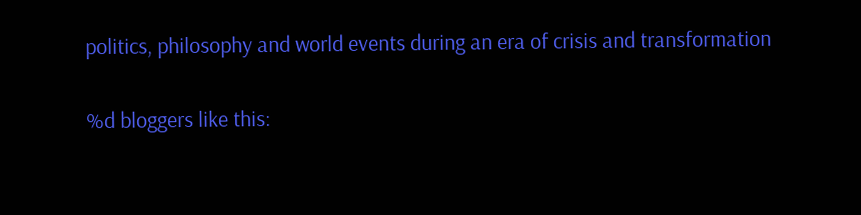politics, philosophy and world events during an era of crisis and transformation

%d bloggers like this: